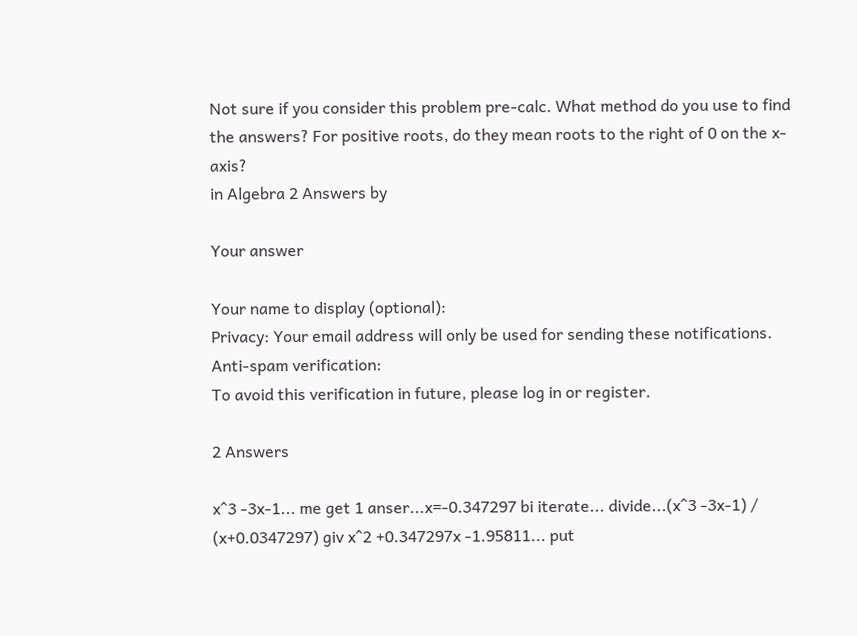Not sure if you consider this problem pre-calc. What method do you use to find the answers? For positive roots, do they mean roots to the right of 0 on the x-axis?
in Algebra 2 Answers by

Your answer

Your name to display (optional):
Privacy: Your email address will only be used for sending these notifications.
Anti-spam verification:
To avoid this verification in future, please log in or register.

2 Answers

x^3 -3x-1... me get 1 anser...x=-0.347297 bi iterate... divide...(x^3 -3x-1) / (x+0.0347297) giv x^2 +0.347297x -1.95811... put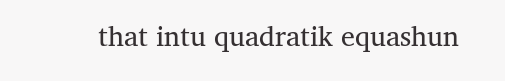that intu quadratik equashun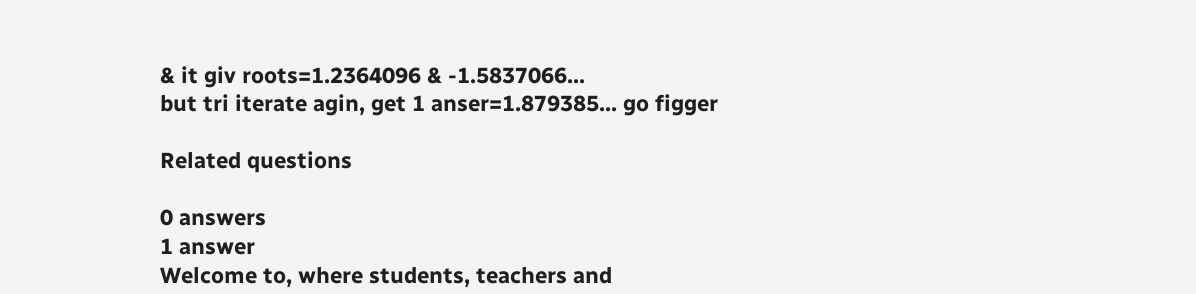& it giv roots=1.2364096 & -1.5837066...
but tri iterate agin, get 1 anser=1.879385... go figger

Related questions

0 answers
1 answer
Welcome to, where students, teachers and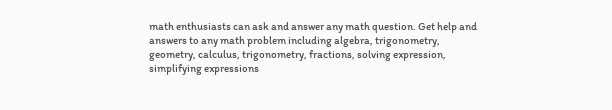math enthusiasts can ask and answer any math question. Get help and answers to any math problem including algebra, trigonometry, geometry, calculus, trigonometry, fractions, solving expression, simplifying expressions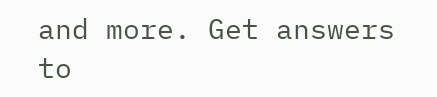and more. Get answers to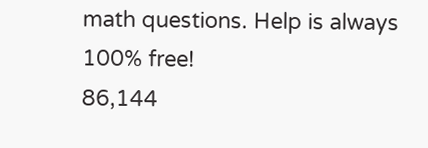math questions. Help is always 100% free!
86,144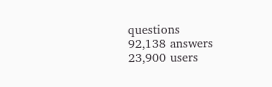questions
92,138 answers
23,900 users